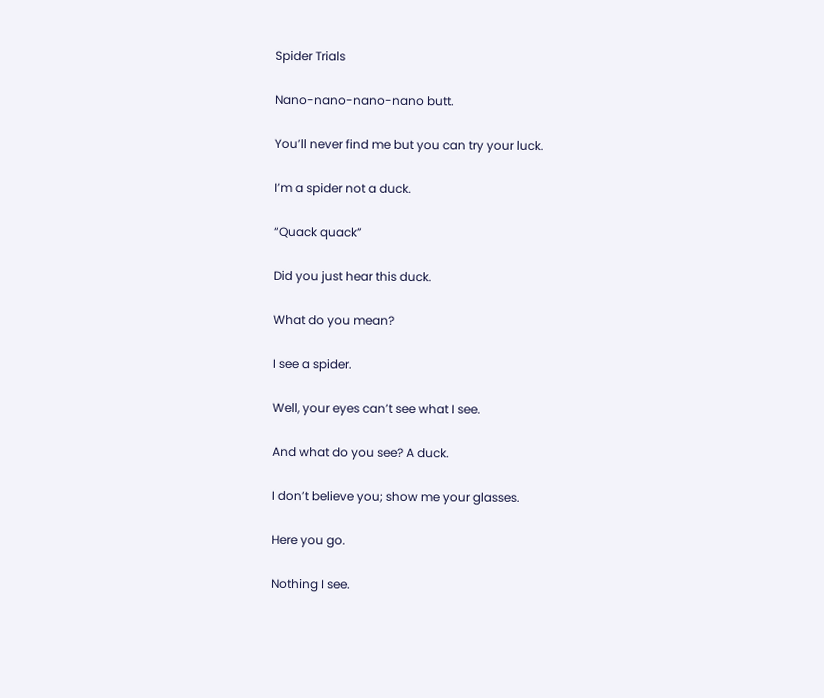Spider Trials

Nano-nano-nano-nano butt.

You’ll never find me but you can try your luck.

I’m a spider not a duck.

“Quack quack”

Did you just hear this duck.

What do you mean?

I see a spider.

Well, your eyes can’t see what I see.

And what do you see? A duck.

I don’t believe you; show me your glasses.

Here you go.

Nothing I see.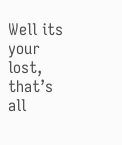Well its your lost, that’s all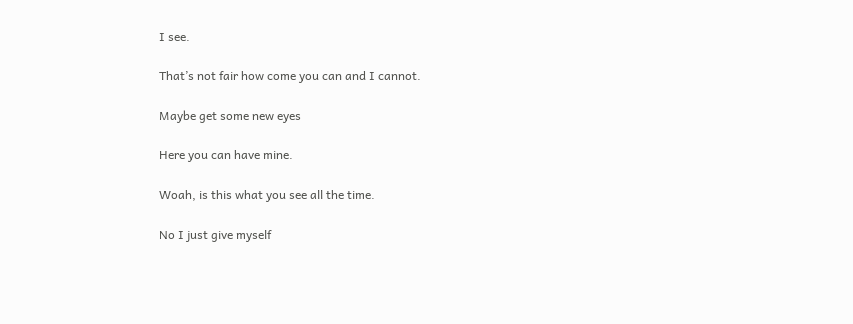I see.

That’s not fair how come you can and I cannot.

Maybe get some new eyes

Here you can have mine.

Woah, is this what you see all the time.

No I just give myself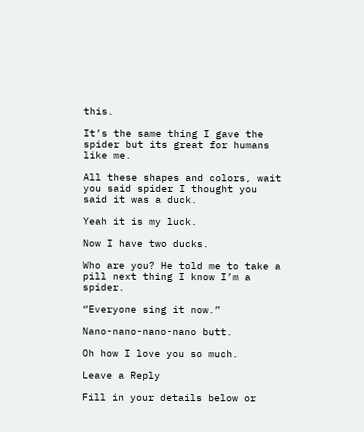this.

It’s the same thing I gave the spider but its great for humans like me.

All these shapes and colors, wait you said spider I thought you said it was a duck.

Yeah it is my luck.

Now I have two ducks.

Who are you? He told me to take a pill next thing I know I’m a spider.

“Everyone sing it now.”

Nano-nano-nano-nano butt.

Oh how I love you so much.

Leave a Reply

Fill in your details below or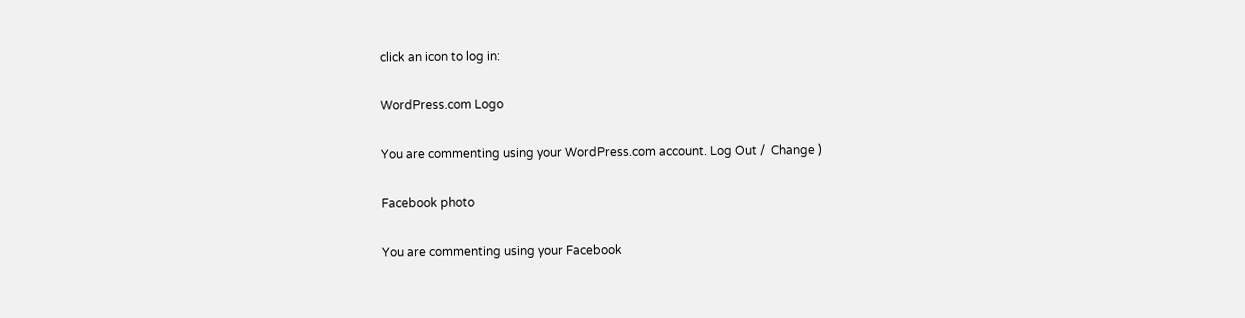click an icon to log in:

WordPress.com Logo

You are commenting using your WordPress.com account. Log Out /  Change )

Facebook photo

You are commenting using your Facebook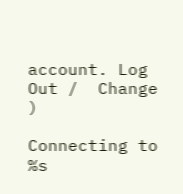account. Log Out /  Change )

Connecting to %s